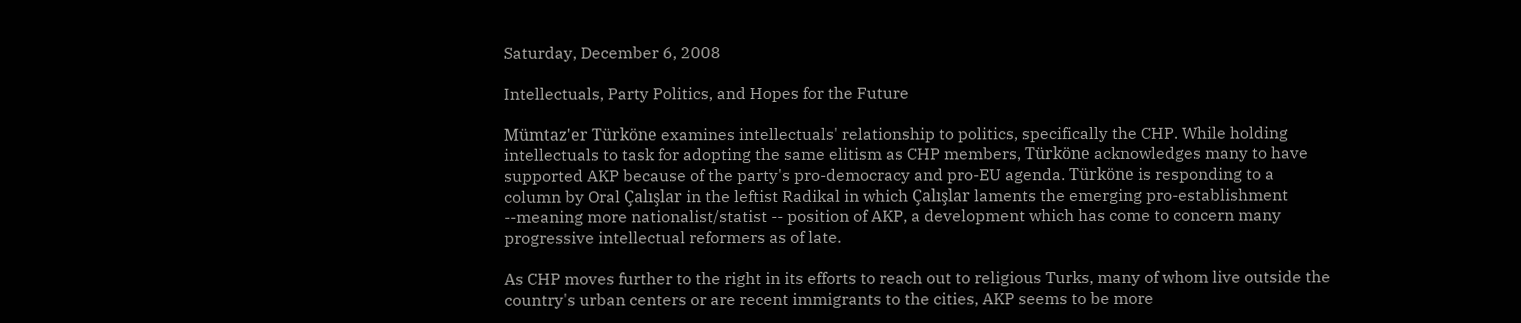Saturday, December 6, 2008

Intellectuals, Party Politics, and Hopes for the Future

Mümtaz'er Türköne examines intellectuals' relationship to politics, specifically the CHP. While holding intellectuals to task for adopting the same elitism as CHP members, Türköne acknowledges many to have supported AKP because of the party's pro-democracy and pro-EU agenda. Türköne is responding to a column by Oral Çalışlar in the leftist Radikal in which Çalışlar laments the emerging pro-establishment --meaning more nationalist/statist -- position of AKP, a development which has come to concern many progressive intellectual reformers as of late.

As CHP moves further to the right in its efforts to reach out to religious Turks, many of whom live outside the country's urban centers or are recent immigrants to the cities, AKP seems to be more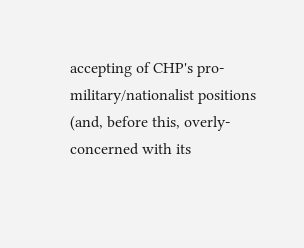accepting of CHP's pro-military/nationalist positions (and, before this, overly-concerned with its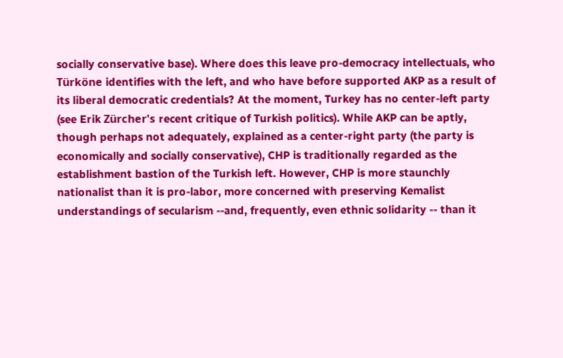socially conservative base). Where does this leave pro-democracy intellectuals, who Türköne identifies with the left, and who have before supported AKP as a result of its liberal democratic credentials? At the moment, Turkey has no center-left party (see Erik Zürcher's recent critique of Turkish politics). While AKP can be aptly, though perhaps not adequately, explained as a center-right party (the party is economically and socially conservative), CHP is traditionally regarded as the establishment bastion of the Turkish left. However, CHP is more staunchly nationalist than it is pro-labor, more concerned with preserving Kemalist understandings of secularism --and, frequently, even ethnic solidarity -- than it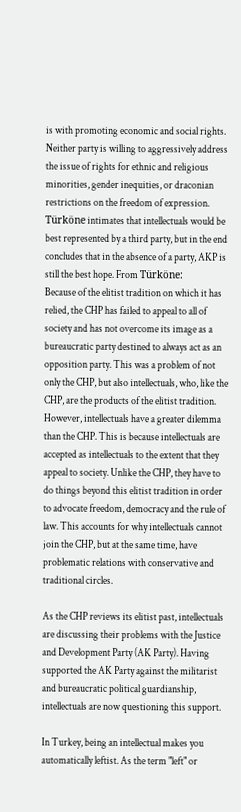is with promoting economic and social rights. Neither party is willing to aggressively address the issue of rights for ethnic and religious minorities, gender inequities, or draconian restrictions on the freedom of expression. Türköne intimates that intellectuals would be best represented by a third party, but in the end concludes that in the absence of a party, AKP is still the best hope. From Türköne:
Because of the elitist tradition on which it has relied, the CHP has failed to appeal to all of society and has not overcome its image as a bureaucratic party destined to always act as an opposition party. This was a problem of not only the CHP, but also intellectuals, who, like the CHP, are the products of the elitist tradition. However, intellectuals have a greater dilemma than the CHP. This is because intellectuals are accepted as intellectuals to the extent that they appeal to society. Unlike the CHP, they have to do things beyond this elitist tradition in order to advocate freedom, democracy and the rule of law. This accounts for why intellectuals cannot join the CHP, but at the same time, have problematic relations with conservative and traditional circles.

As the CHP reviews its elitist past, intellectuals are discussing their problems with the Justice and Development Party (AK Party). Having supported the AK Party against the militarist and bureaucratic political guardianship, intellectuals are now questioning this support.

In Turkey, being an intellectual makes you automatically leftist. As the term "left" or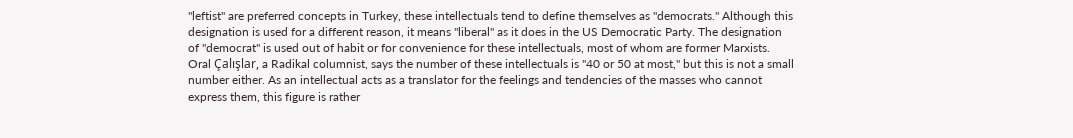"leftist" are preferred concepts in Turkey, these intellectuals tend to define themselves as "democrats." Although this designation is used for a different reason, it means "liberal" as it does in the US Democratic Party. The designation of "democrat" is used out of habit or for convenience for these intellectuals, most of whom are former Marxists. Oral Çalışlar, a Radikal columnist, says the number of these intellectuals is "40 or 50 at most," but this is not a small number either. As an intellectual acts as a translator for the feelings and tendencies of the masses who cannot express them, this figure is rather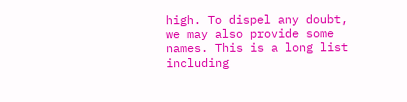high. To dispel any doubt, we may also provide some names. This is a long list including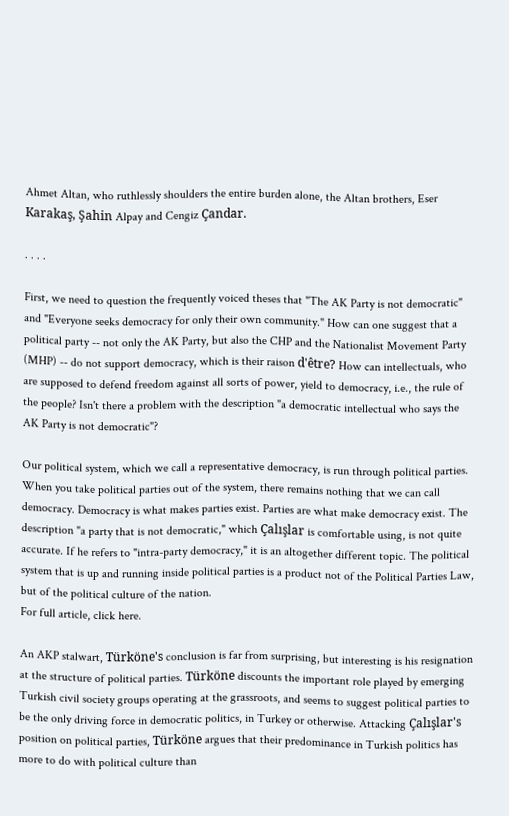Ahmet Altan, who ruthlessly shoulders the entire burden alone, the Altan brothers, Eser Karakaş, Şahin Alpay and Cengiz Çandar.

. . . .

First, we need to question the frequently voiced theses that "The AK Party is not democratic" and "Everyone seeks democracy for only their own community." How can one suggest that a political party -- not only the AK Party, but also the CHP and the Nationalist Movement Party (MHP) -- do not support democracy, which is their raison d'être? How can intellectuals, who are supposed to defend freedom against all sorts of power, yield to democracy, i.e., the rule of the people? Isn't there a problem with the description "a democratic intellectual who says the AK Party is not democratic"?

Our political system, which we call a representative democracy, is run through political parties. When you take political parties out of the system, there remains nothing that we can call democracy. Democracy is what makes parties exist. Parties are what make democracy exist. The description "a party that is not democratic," which Çalışlar is comfortable using, is not quite accurate. If he refers to "intra-party democracy," it is an altogether different topic. The political system that is up and running inside political parties is a product not of the Political Parties Law, but of the political culture of the nation.
For full article, click here.

An AKP stalwart, Türköne's conclusion is far from surprising, but interesting is his resignation at the structure of political parties. Türköne discounts the important role played by emerging Turkish civil society groups operating at the grassroots, and seems to suggest political parties to be the only driving force in democratic politics, in Turkey or otherwise. Attacking Çalışlar's position on political parties, Türköne argues that their predominance in Turkish politics has more to do with political culture than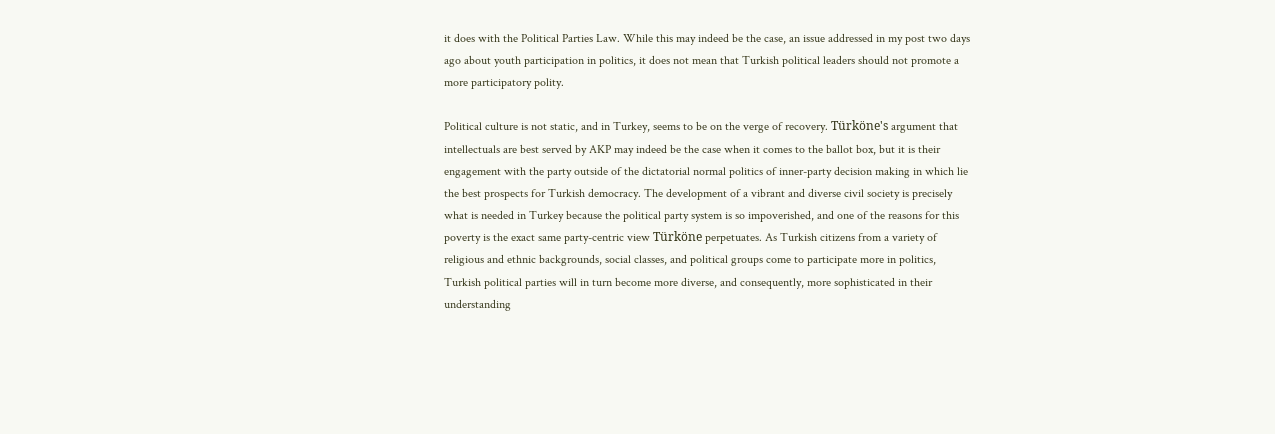it does with the Political Parties Law. While this may indeed be the case, an issue addressed in my post two days ago about youth participation in politics, it does not mean that Turkish political leaders should not promote a more participatory polity.

Political culture is not static, and in Turkey, seems to be on the verge of recovery. Türköne's argument that intellectuals are best served by AKP may indeed be the case when it comes to the ballot box, but it is their engagement with the party outside of the dictatorial normal politics of inner-party decision making in which lie the best prospects for Turkish democracy. The development of a vibrant and diverse civil society is precisely what is needed in Turkey because the political party system is so impoverished, and one of the reasons for this poverty is the exact same party-centric view Türköne perpetuates. As Turkish citizens from a variety of religious and ethnic backgrounds, social classes, and political groups come to participate more in politics, Turkish political parties will in turn become more diverse, and consequently, more sophisticated in their understanding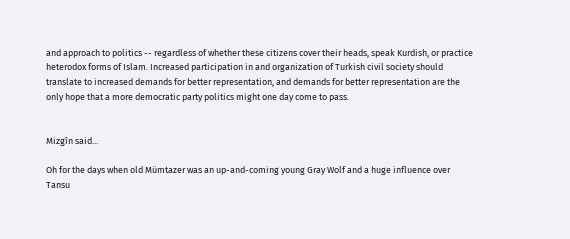and approach to politics -- regardless of whether these citizens cover their heads, speak Kurdish, or practice heterodox forms of Islam. Increased participation in and organization of Turkish civil society should translate to increased demands for better representation, and demands for better representation are the only hope that a more democratic party politics might one day come to pass.


Mizgîn said...

Oh for the days when old Mümtazer was an up-and-coming young Gray Wolf and a huge influence over Tansu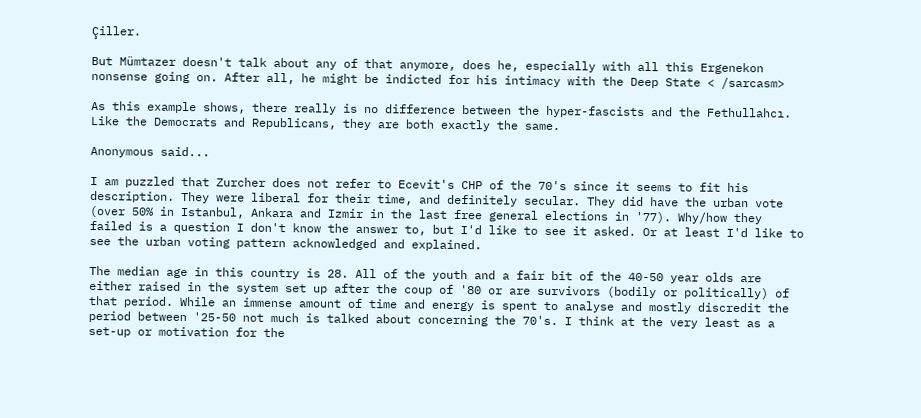Çiller.

But Mümtazer doesn't talk about any of that anymore, does he, especially with all this Ergenekon nonsense going on. After all, he might be indicted for his intimacy with the Deep State < /sarcasm>

As this example shows, there really is no difference between the hyper-fascists and the Fethullahcı. Like the Democrats and Republicans, they are both exactly the same.

Anonymous said...

I am puzzled that Zurcher does not refer to Ecevit's CHP of the 70's since it seems to fit his description. They were liberal for their time, and definitely secular. They did have the urban vote (over 50% in Istanbul, Ankara and Izmir in the last free general elections in '77). Why/how they failed is a question I don't know the answer to, but I'd like to see it asked. Or at least I'd like to see the urban voting pattern acknowledged and explained.

The median age in this country is 28. All of the youth and a fair bit of the 40-50 year olds are either raised in the system set up after the coup of '80 or are survivors (bodily or politically) of that period. While an immense amount of time and energy is spent to analyse and mostly discredit the period between '25-50 not much is talked about concerning the 70's. I think at the very least as a set-up or motivation for the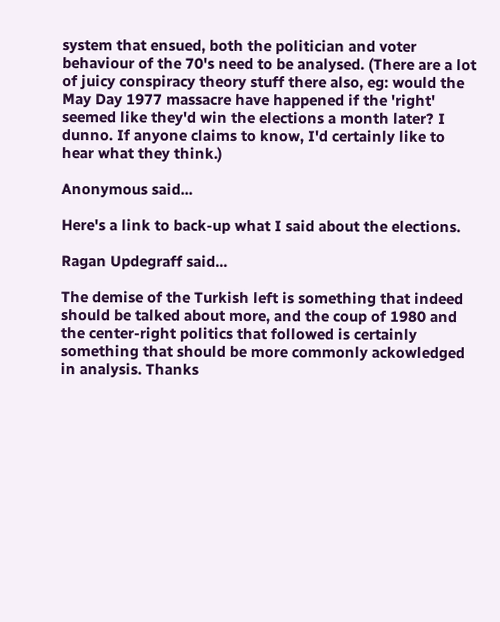system that ensued, both the politician and voter behaviour of the 70's need to be analysed. (There are a lot of juicy conspiracy theory stuff there also, eg: would the May Day 1977 massacre have happened if the 'right' seemed like they'd win the elections a month later? I dunno. If anyone claims to know, I'd certainly like to hear what they think.)

Anonymous said...

Here's a link to back-up what I said about the elections.

Ragan Updegraff said...

The demise of the Turkish left is something that indeed should be talked about more, and the coup of 1980 and the center-right politics that followed is certainly something that should be more commonly ackowledged in analysis. Thanks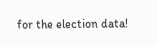for the election data!